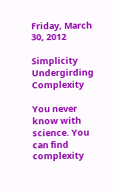Friday, March 30, 2012

Simplicity Undergirding Complexity

You never know with science. You can find complexity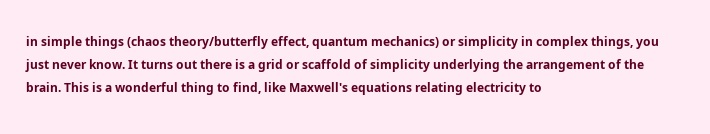in simple things (chaos theory/butterfly effect, quantum mechanics) or simplicity in complex things, you just never know. It turns out there is a grid or scaffold of simplicity underlying the arrangement of the brain. This is a wonderful thing to find, like Maxwell's equations relating electricity to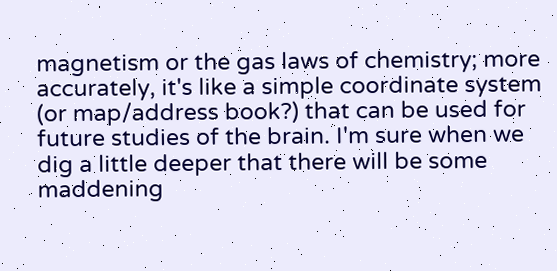magnetism or the gas laws of chemistry; more accurately, it's like a simple coordinate system (or map/address book?) that can be used for future studies of the brain. I'm sure when we dig a little deeper that there will be some maddening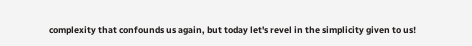complexity that confounds us again, but today let's revel in the simplicity given to us!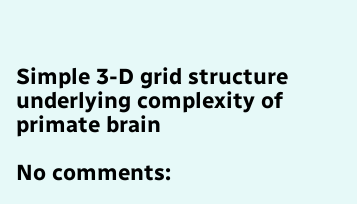Simple 3-D grid structure underlying complexity of primate brain

No comments: